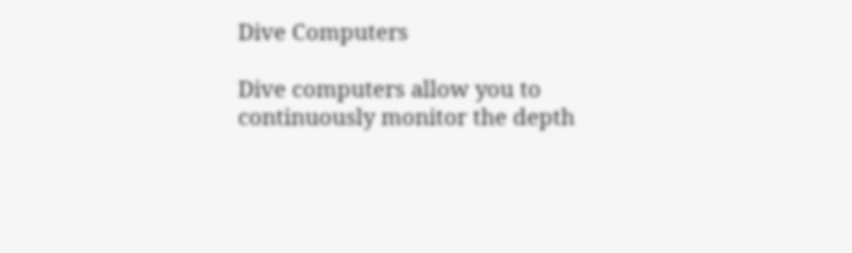Dive Computers

Dive computers allow you to continuously monitor the depth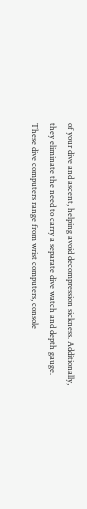of your dive and ascent, helping avoid decompression sickness. Additionally, they eliminate the need to carry a separate dive watch and depth gauge. These dive computers range from wrist computers, console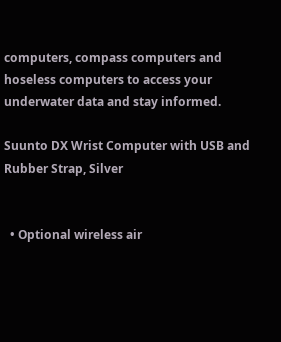computers, compass computers and hoseless computers to access your underwater data and stay informed.

Suunto DX Wrist Computer with USB and Rubber Strap, Silver


  • Optional wireless air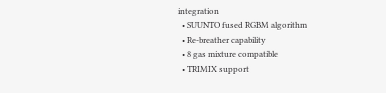integration
  • SUUNTO fused RGBM algorithm
  • Re-breather capability
  • 8 gas mixture compatible
  • TRIMIX support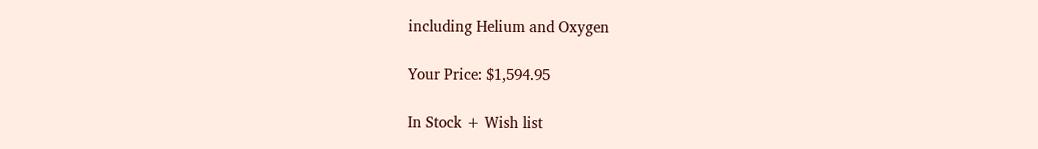including Helium and Oxygen

Your Price: $1,594.95

In Stock + Wish list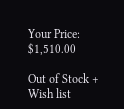Your Price: $1,510.00

Out of Stock + Wish list